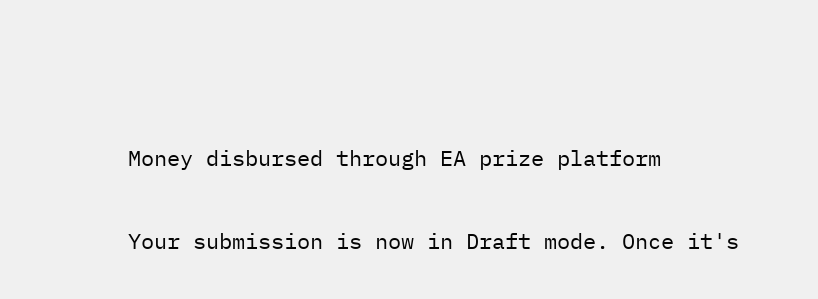Money disbursed through EA prize platform

Your submission is now in Draft mode. Once it's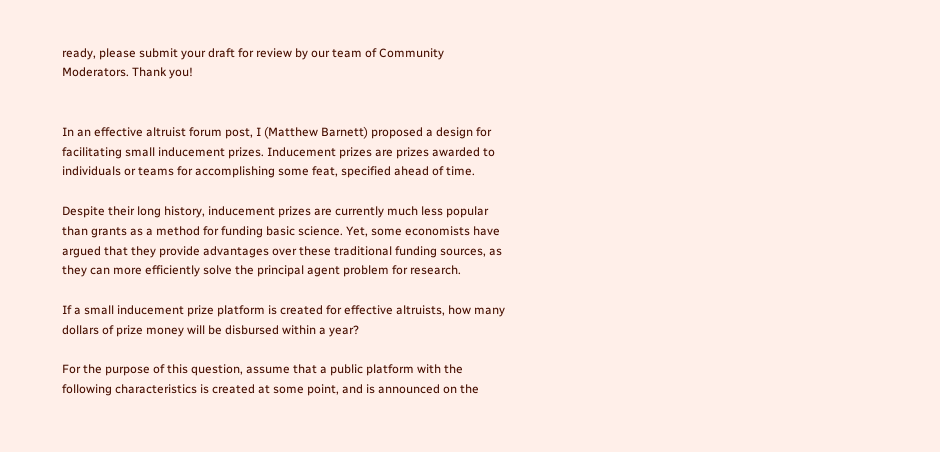ready, please submit your draft for review by our team of Community Moderators. Thank you!


In an effective altruist forum post, I (Matthew Barnett) proposed a design for facilitating small inducement prizes. Inducement prizes are prizes awarded to individuals or teams for accomplishing some feat, specified ahead of time.

Despite their long history, inducement prizes are currently much less popular than grants as a method for funding basic science. Yet, some economists have argued that they provide advantages over these traditional funding sources, as they can more efficiently solve the principal agent problem for research.

If a small inducement prize platform is created for effective altruists, how many dollars of prize money will be disbursed within a year?

For the purpose of this question, assume that a public platform with the following characteristics is created at some point, and is announced on the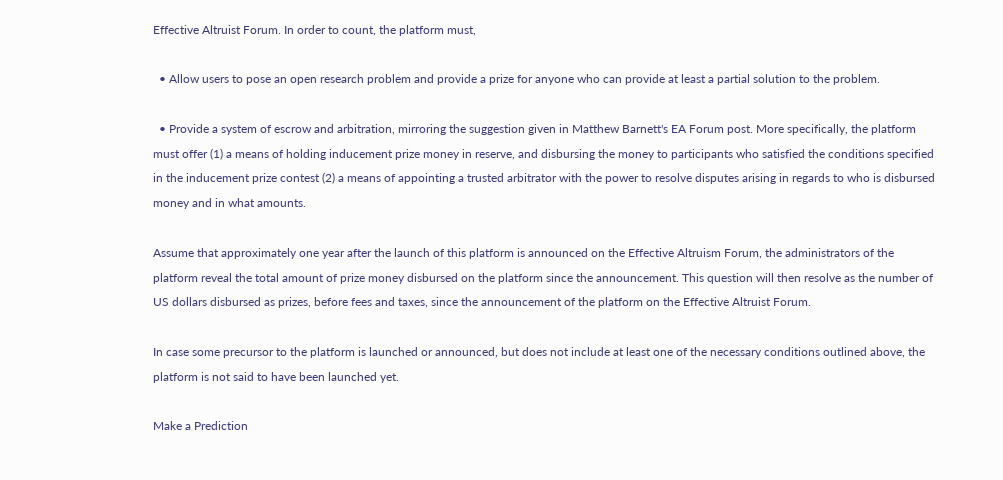Effective Altruist Forum. In order to count, the platform must,

  • Allow users to pose an open research problem and provide a prize for anyone who can provide at least a partial solution to the problem.

  • Provide a system of escrow and arbitration, mirroring the suggestion given in Matthew Barnett's EA Forum post. More specifically, the platform must offer (1) a means of holding inducement prize money in reserve, and disbursing the money to participants who satisfied the conditions specified in the inducement prize contest (2) a means of appointing a trusted arbitrator with the power to resolve disputes arising in regards to who is disbursed money and in what amounts.

Assume that approximately one year after the launch of this platform is announced on the Effective Altruism Forum, the administrators of the platform reveal the total amount of prize money disbursed on the platform since the announcement. This question will then resolve as the number of US dollars disbursed as prizes, before fees and taxes, since the announcement of the platform on the Effective Altruist Forum.

In case some precursor to the platform is launched or announced, but does not include at least one of the necessary conditions outlined above, the platform is not said to have been launched yet.

Make a Prediction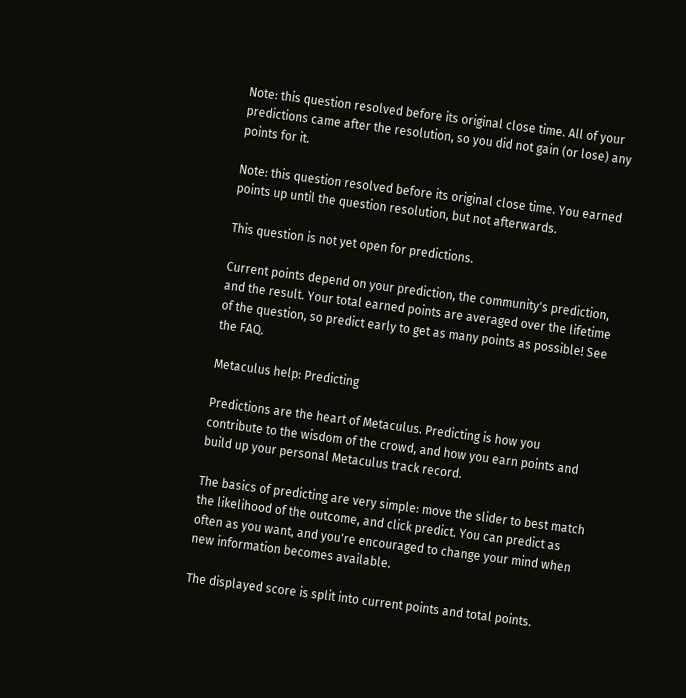Note: this question resolved before its original close time. All of your predictions came after the resolution, so you did not gain (or lose) any points for it.

Note: this question resolved before its original close time. You earned points up until the question resolution, but not afterwards.

This question is not yet open for predictions.

Current points depend on your prediction, the community's prediction, and the result. Your total earned points are averaged over the lifetime of the question, so predict early to get as many points as possible! See the FAQ.

Metaculus help: Predicting

Predictions are the heart of Metaculus. Predicting is how you contribute to the wisdom of the crowd, and how you earn points and build up your personal Metaculus track record.

The basics of predicting are very simple: move the slider to best match the likelihood of the outcome, and click predict. You can predict as often as you want, and you're encouraged to change your mind when new information becomes available.

The displayed score is split into current points and total points.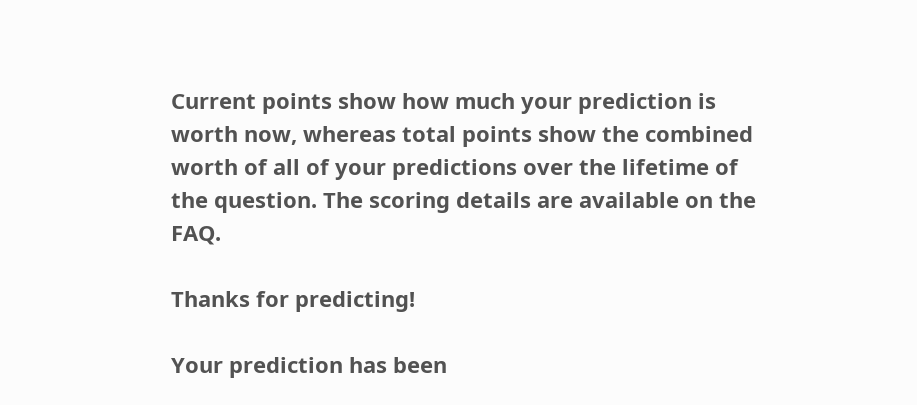Current points show how much your prediction is worth now, whereas total points show the combined worth of all of your predictions over the lifetime of the question. The scoring details are available on the FAQ.

Thanks for predicting!

Your prediction has been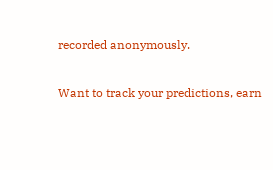recorded anonymously.

Want to track your predictions, earn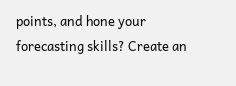points, and hone your forecasting skills? Create an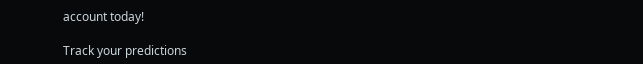account today!

Track your predictions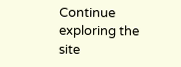Continue exploring the site